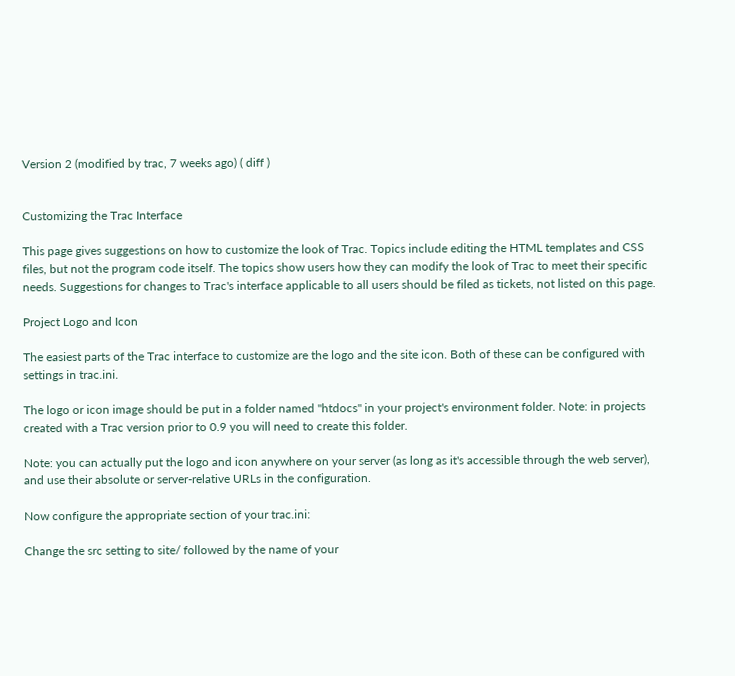Version 2 (modified by trac, 7 weeks ago) ( diff )


Customizing the Trac Interface

This page gives suggestions on how to customize the look of Trac. Topics include editing the HTML templates and CSS files, but not the program code itself. The topics show users how they can modify the look of Trac to meet their specific needs. Suggestions for changes to Trac's interface applicable to all users should be filed as tickets, not listed on this page.

Project Logo and Icon

The easiest parts of the Trac interface to customize are the logo and the site icon. Both of these can be configured with settings in trac.ini.

The logo or icon image should be put in a folder named "htdocs" in your project's environment folder. Note: in projects created with a Trac version prior to 0.9 you will need to create this folder.

Note: you can actually put the logo and icon anywhere on your server (as long as it's accessible through the web server), and use their absolute or server-relative URLs in the configuration.

Now configure the appropriate section of your trac.ini:

Change the src setting to site/ followed by the name of your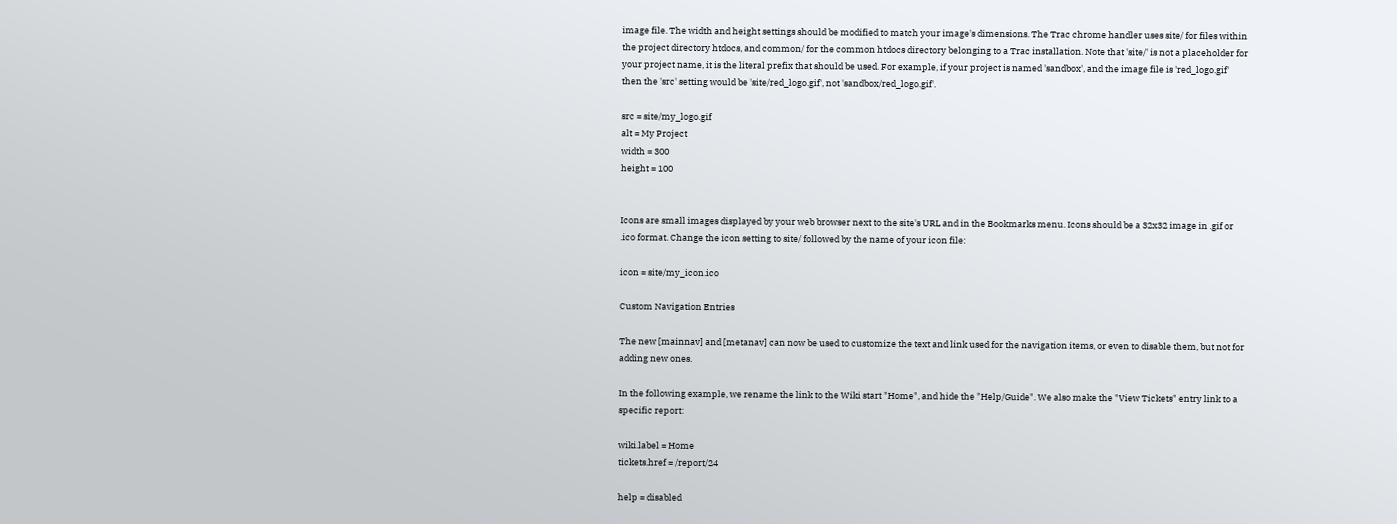image file. The width and height settings should be modified to match your image's dimensions. The Trac chrome handler uses site/ for files within the project directory htdocs, and common/ for the common htdocs directory belonging to a Trac installation. Note that 'site/' is not a placeholder for your project name, it is the literal prefix that should be used. For example, if your project is named 'sandbox', and the image file is 'red_logo.gif' then the 'src' setting would be 'site/red_logo.gif', not 'sandbox/red_logo.gif'.

src = site/my_logo.gif
alt = My Project
width = 300
height = 100


Icons are small images displayed by your web browser next to the site's URL and in the Bookmarks menu. Icons should be a 32x32 image in .gif or .ico format. Change the icon setting to site/ followed by the name of your icon file:

icon = site/my_icon.ico

Custom Navigation Entries

The new [mainnav] and [metanav] can now be used to customize the text and link used for the navigation items, or even to disable them, but not for adding new ones.

In the following example, we rename the link to the Wiki start "Home", and hide the "Help/Guide". We also make the "View Tickets" entry link to a specific report:

wiki.label = Home
tickets.href = /report/24

help = disabled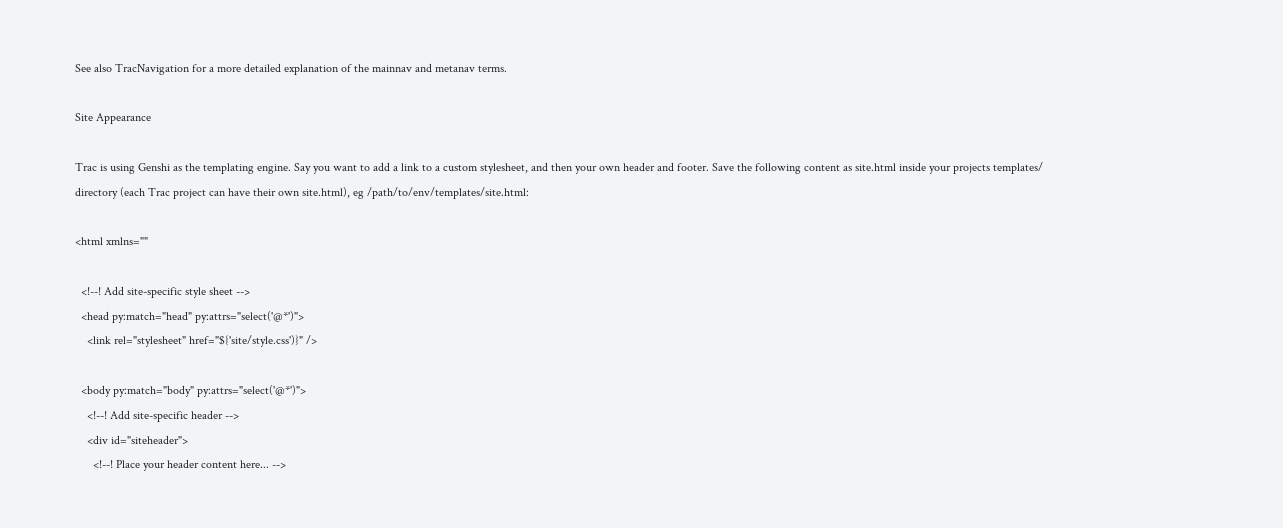See also TracNavigation for a more detailed explanation of the mainnav and metanav terms.

Site Appearance

Trac is using Genshi as the templating engine. Say you want to add a link to a custom stylesheet, and then your own header and footer. Save the following content as site.html inside your projects templates/ directory (each Trac project can have their own site.html), eg /path/to/env/templates/site.html:

<html xmlns=""

  <!--! Add site-specific style sheet -->
  <head py:match="head" py:attrs="select('@*')">
    <link rel="stylesheet" href="${'site/style.css')}" />

  <body py:match="body" py:attrs="select('@*')">
    <!--! Add site-specific header -->
    <div id="siteheader">
      <!--! Place your header content here... -->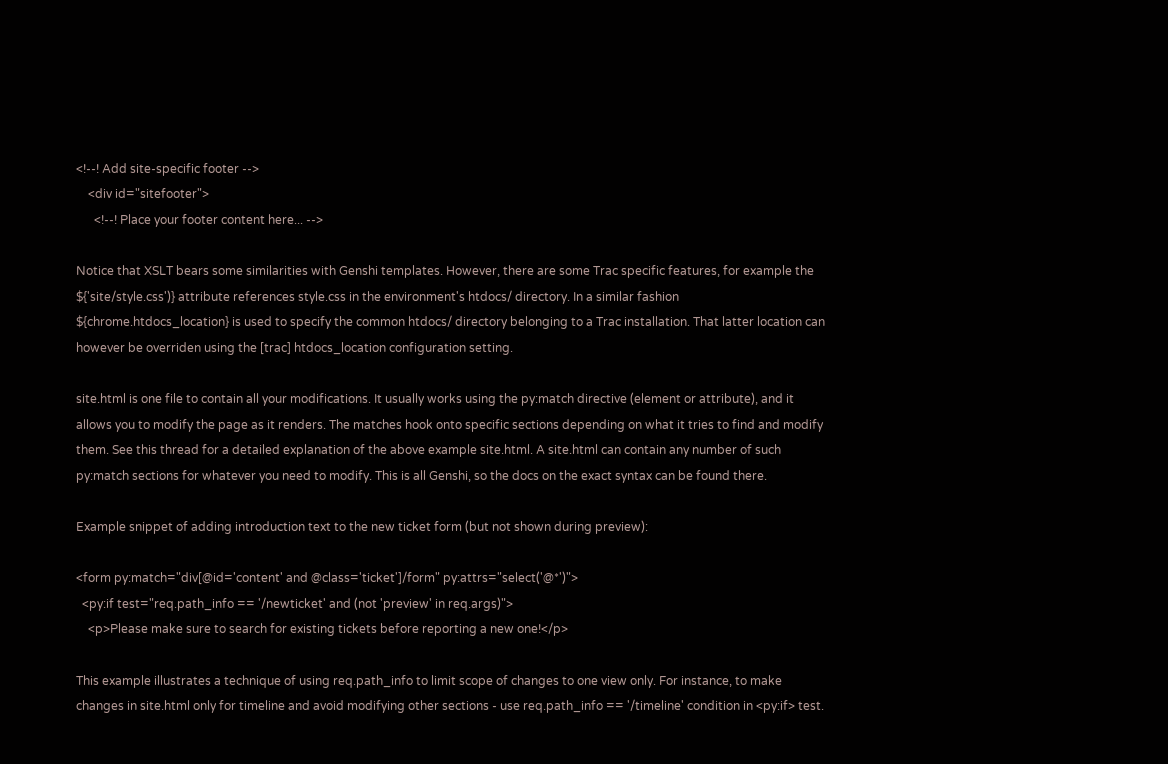<!--! Add site-specific footer -->
    <div id="sitefooter">
      <!--! Place your footer content here... -->

Notice that XSLT bears some similarities with Genshi templates. However, there are some Trac specific features, for example the ${'site/style.css')} attribute references style.css in the environment's htdocs/ directory. In a similar fashion ${chrome.htdocs_location} is used to specify the common htdocs/ directory belonging to a Trac installation. That latter location can however be overriden using the [trac] htdocs_location configuration setting.

site.html is one file to contain all your modifications. It usually works using the py:match directive (element or attribute), and it allows you to modify the page as it renders. The matches hook onto specific sections depending on what it tries to find and modify them. See this thread for a detailed explanation of the above example site.html. A site.html can contain any number of such py:match sections for whatever you need to modify. This is all Genshi, so the docs on the exact syntax can be found there.

Example snippet of adding introduction text to the new ticket form (but not shown during preview):

<form py:match="div[@id='content' and @class='ticket']/form" py:attrs="select('@*')">
  <py:if test="req.path_info == '/newticket' and (not 'preview' in req.args)">
    <p>Please make sure to search for existing tickets before reporting a new one!</p>

This example illustrates a technique of using req.path_info to limit scope of changes to one view only. For instance, to make changes in site.html only for timeline and avoid modifying other sections - use req.path_info == '/timeline' condition in <py:if> test.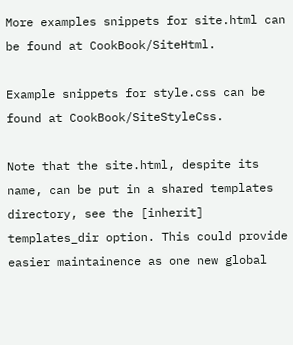More examples snippets for site.html can be found at CookBook/SiteHtml.

Example snippets for style.css can be found at CookBook/SiteStyleCss.

Note that the site.html, despite its name, can be put in a shared templates directory, see the [inherit] templates_dir option. This could provide easier maintainence as one new global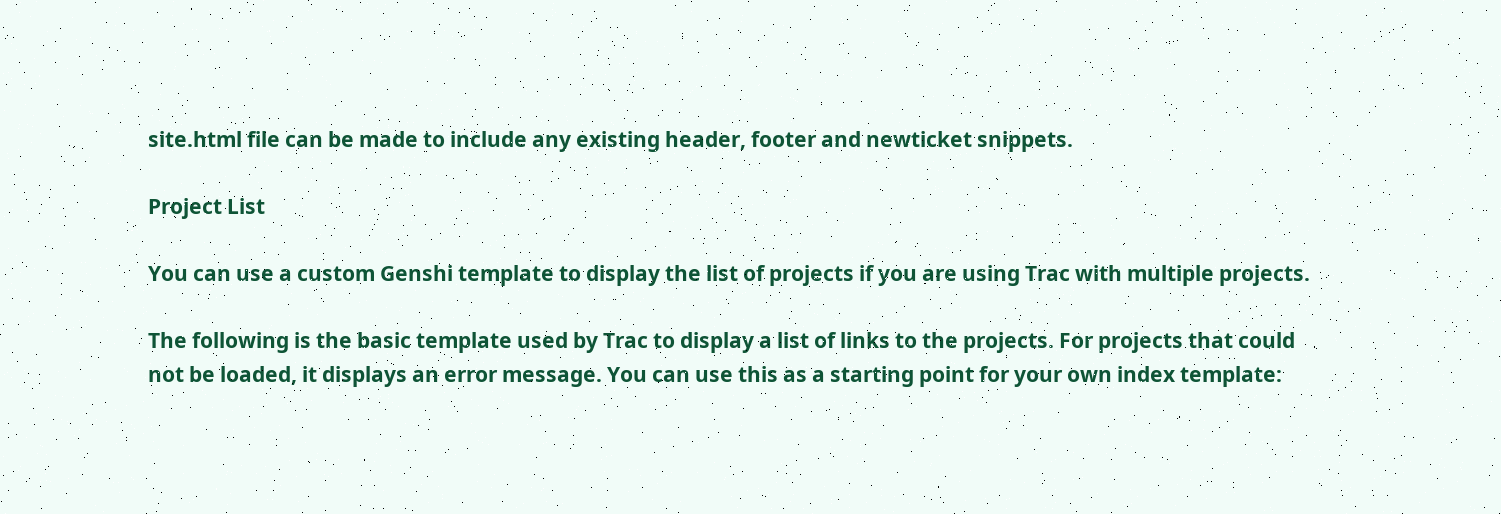site.html file can be made to include any existing header, footer and newticket snippets.

Project List

You can use a custom Genshi template to display the list of projects if you are using Trac with multiple projects.

The following is the basic template used by Trac to display a list of links to the projects. For projects that could not be loaded, it displays an error message. You can use this as a starting point for your own index template: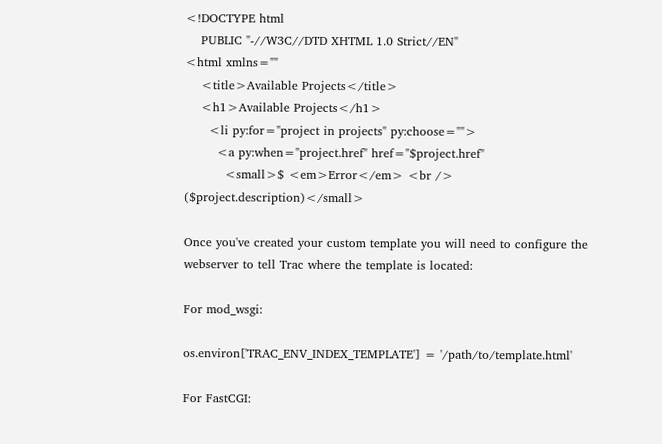<!DOCTYPE html
    PUBLIC "-//W3C//DTD XHTML 1.0 Strict//EN"
<html xmlns=""
    <title>Available Projects</title>
    <h1>Available Projects</h1>
      <li py:for="project in projects" py:choose="">
        <a py:when="project.href" href="$project.href"
          <small>$ <em>Error</em> <br /> ($project.description)</small>

Once you've created your custom template you will need to configure the webserver to tell Trac where the template is located:

For mod_wsgi:

os.environ['TRAC_ENV_INDEX_TEMPLATE'] = '/path/to/template.html'

For FastCGI: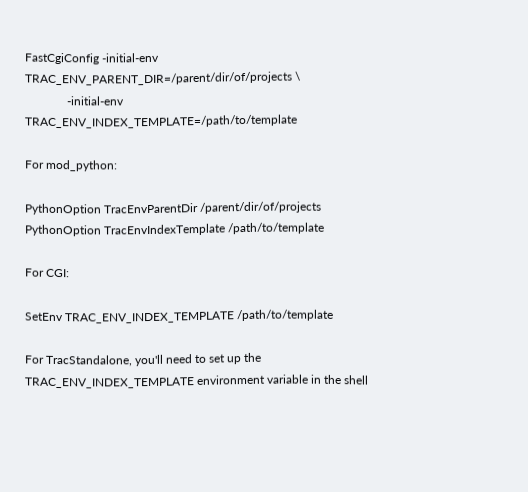FastCgiConfig -initial-env TRAC_ENV_PARENT_DIR=/parent/dir/of/projects \
              -initial-env TRAC_ENV_INDEX_TEMPLATE=/path/to/template

For mod_python:

PythonOption TracEnvParentDir /parent/dir/of/projects
PythonOption TracEnvIndexTemplate /path/to/template

For CGI:

SetEnv TRAC_ENV_INDEX_TEMPLATE /path/to/template

For TracStandalone, you'll need to set up the TRAC_ENV_INDEX_TEMPLATE environment variable in the shell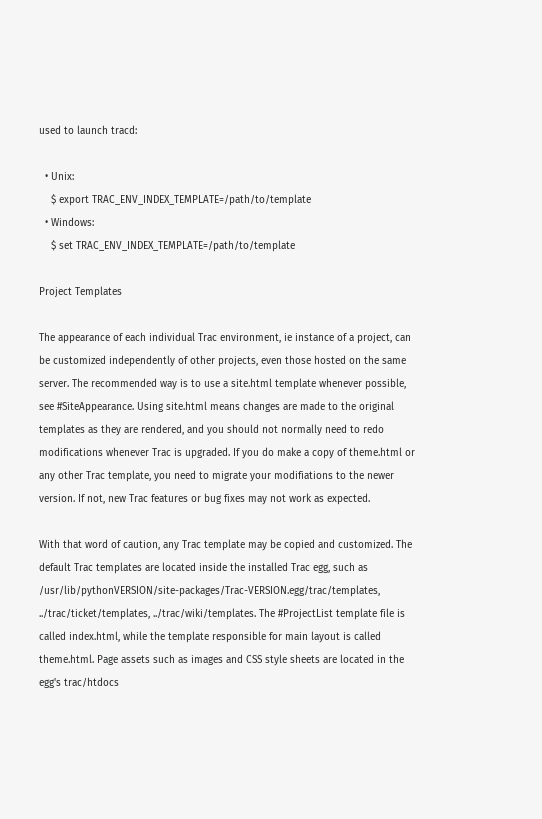used to launch tracd:

  • Unix:
    $ export TRAC_ENV_INDEX_TEMPLATE=/path/to/template
  • Windows:
    $ set TRAC_ENV_INDEX_TEMPLATE=/path/to/template

Project Templates

The appearance of each individual Trac environment, ie instance of a project, can be customized independently of other projects, even those hosted on the same server. The recommended way is to use a site.html template whenever possible, see #SiteAppearance. Using site.html means changes are made to the original templates as they are rendered, and you should not normally need to redo modifications whenever Trac is upgraded. If you do make a copy of theme.html or any other Trac template, you need to migrate your modifiations to the newer version. If not, new Trac features or bug fixes may not work as expected.

With that word of caution, any Trac template may be copied and customized. The default Trac templates are located inside the installed Trac egg, such as /usr/lib/pythonVERSION/site-packages/Trac-VERSION.egg/trac/templates, ../trac/ticket/templates, ../trac/wiki/templates. The #ProjectList template file is called index.html, while the template responsible for main layout is called theme.html. Page assets such as images and CSS style sheets are located in the egg's trac/htdocs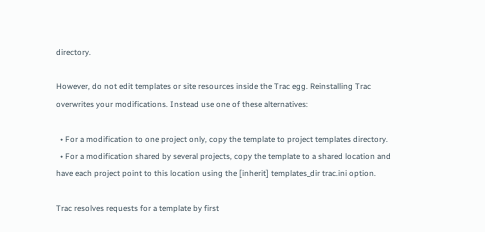directory.

However, do not edit templates or site resources inside the Trac egg. Reinstalling Trac overwrites your modifications. Instead use one of these alternatives:

  • For a modification to one project only, copy the template to project templates directory.
  • For a modification shared by several projects, copy the template to a shared location and have each project point to this location using the [inherit] templates_dir trac.ini option.

Trac resolves requests for a template by first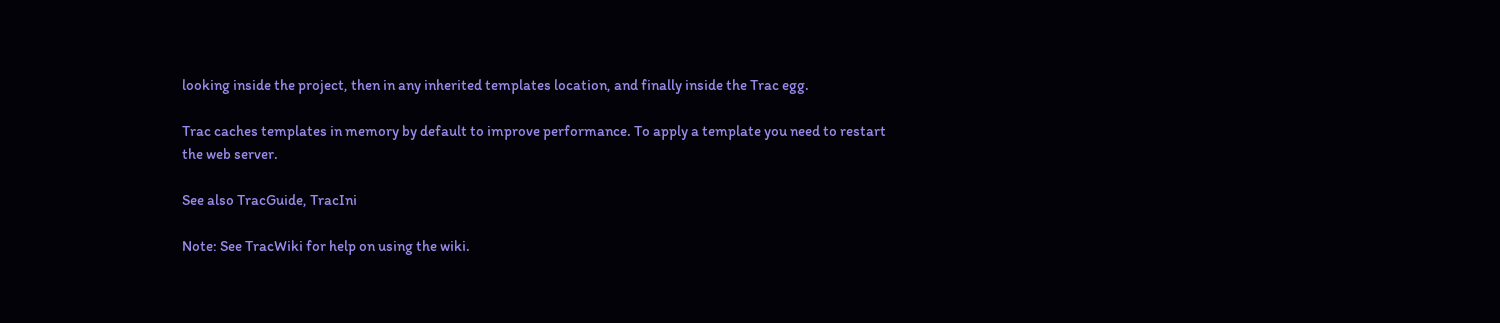looking inside the project, then in any inherited templates location, and finally inside the Trac egg.

Trac caches templates in memory by default to improve performance. To apply a template you need to restart the web server.

See also TracGuide, TracIni

Note: See TracWiki for help on using the wiki.